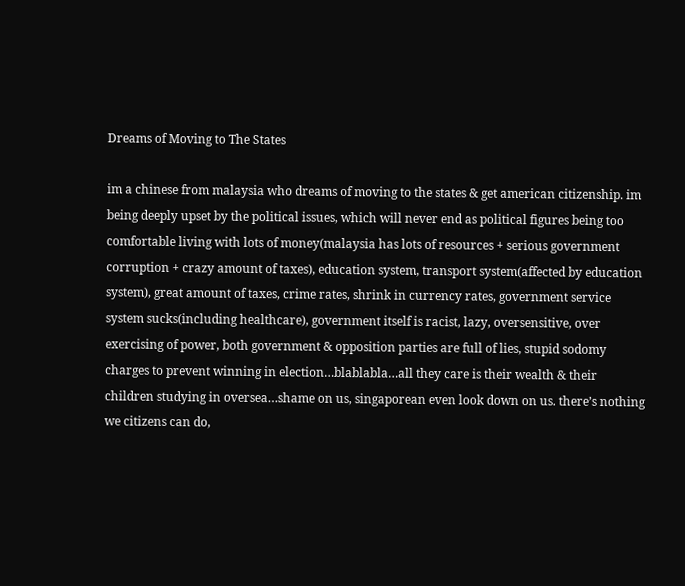Dreams of Moving to The States

im a chinese from malaysia who dreams of moving to the states & get american citizenship. im being deeply upset by the political issues, which will never end as political figures being too comfortable living with lots of money(malaysia has lots of resources + serious government corruption + crazy amount of taxes), education system, transport system(affected by education system), great amount of taxes, crime rates, shrink in currency rates, government service system sucks(including healthcare), government itself is racist, lazy, oversensitive, over exercising of power, both government & opposition parties are full of lies, stupid sodomy charges to prevent winning in election…blablabla…all they care is their wealth & their children studying in oversea…shame on us, singaporean even look down on us. there’s nothing we citizens can do,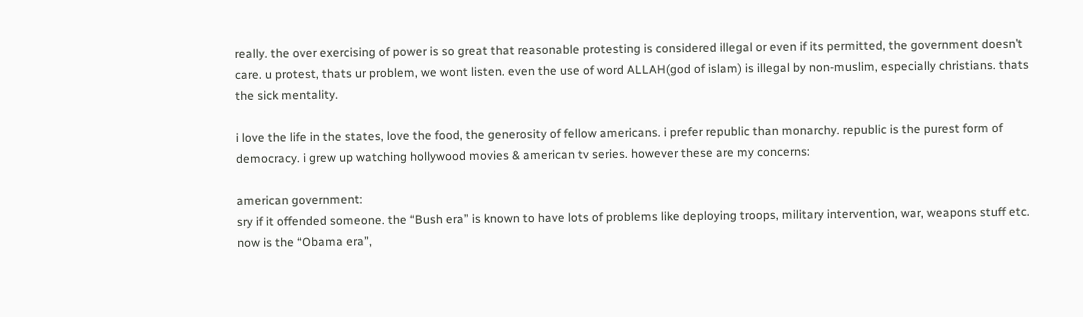really. the over exercising of power is so great that reasonable protesting is considered illegal or even if its permitted, the government doesn’t care. u protest, thats ur problem, we wont listen. even the use of word ALLAH(god of islam) is illegal by non-muslim, especially christians. thats the sick mentality.

i love the life in the states, love the food, the generosity of fellow americans. i prefer republic than monarchy. republic is the purest form of democracy. i grew up watching hollywood movies & american tv series. however these are my concerns:

american government:
sry if it offended someone. the “Bush era” is known to have lots of problems like deploying troops, military intervention, war, weapons stuff etc. now is the “Obama era”,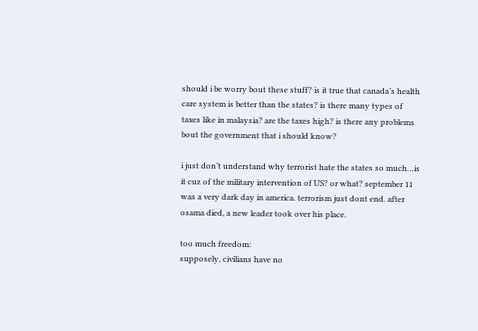should i be worry bout these stuff? is it true that canada’s health care system is better than the states? is there many types of taxes like in malaysia? are the taxes high? is there any problems bout the government that i should know?

i just don’t understand why terrorist hate the states so much…is it cuz of the military intervention of US? or what? september 11 was a very dark day in america. terrorism just dont end. after osama died, a new leader took over his place.

too much freedom:
supposely, civilians have no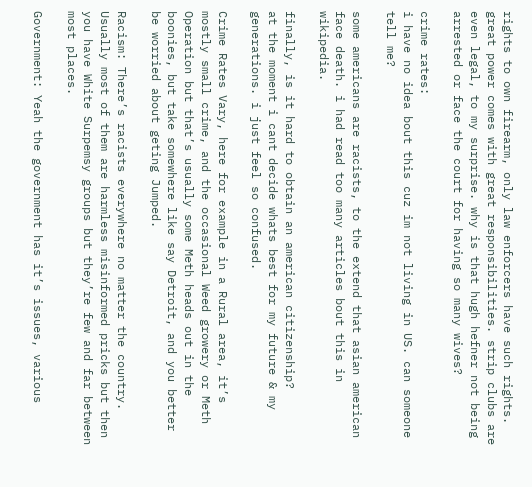rights to own firearm, only law enforcers have such rights. great power comes with great responsibilities. strip clubs are even legal, to my surprise. why is that hugh hefner not being arrested or face the court for having so many wives?

crime rates:
i have no idea bout this cuz im not living in US. can someone tell me?

some americans are racists, to the extend that asian american face death. i had read too many articles bout this in wikipedia.

finally, is it hard to obtain an american citizenship?
at the moment i cant decide whats best for my future & my generations. i just feel so confused.

Crime Rates Vary, here for example in a Rural area, it’s mostly small crime, and the occasional Weed growery or Meth Operation but that’s usually some Meth heads out in the boonies, but take somewhere like say Detroit, and you better be worried about geting Jumped.

Racism: There’s racists everywhere no matter the country. Usually most of them are harmless misinformed pricks but then you have White Surpemsy groups but they’re few and far between most places.

Government: Yeah the government has it’s issues, various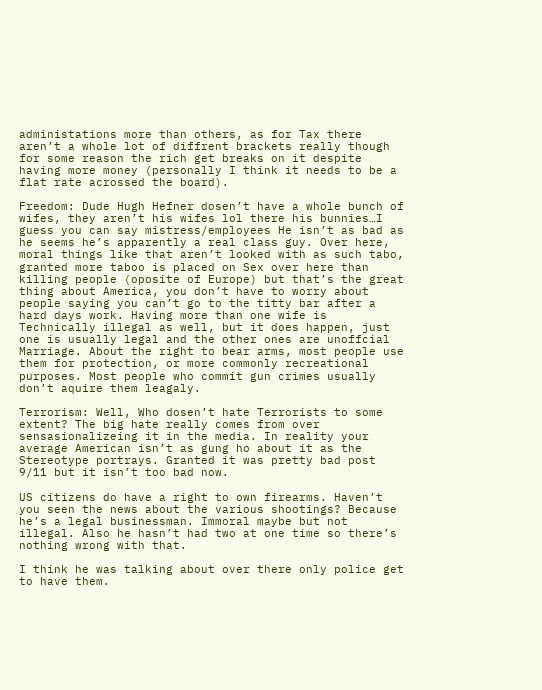administations more than others, as for Tax there aren’t a whole lot of diffrent brackets really though for some reason the rich get breaks on it despite having more money (personally I think it needs to be a flat rate acrossed the board).

Freedom: Dude Hugh Hefner dosen’t have a whole bunch of wifes, they aren’t his wifes lol there his bunnies…I guess you can say mistress/employees He isn’t as bad as he seems he’s apparently a real class guy. Over here, moral things like that aren’t looked with as such tabo, granted more taboo is placed on Sex over here than killing people (oposite of Europe) but that’s the great thing about America, you don’t have to worry about people saying you can’t go to the titty bar after a hard days work. Having more than one wife is Technically illegal as well, but it does happen, just one is usually legal and the other ones are unoffcial Marriage. About the right to bear arms, most people use them for protection, or more commonly recreational purposes. Most people who commit gun crimes usually don’t aquire them leagaly.

Terrorism: Well, Who dosen’t hate Terrorists to some extent? The big hate really comes from over sensasionalizeing it in the media. In reality your average American isn’t as gung ho about it as the Stereotype portrays. Granted it was pretty bad post 9/11 but it isn’t too bad now.

US citizens do have a right to own firearms. Haven’t you seen the news about the various shootings? Because he’s a legal businessman. Immoral maybe but not illegal. Also he hasn’t had two at one time so there’s nothing wrong with that.

I think he was talking about over there only police get to have them.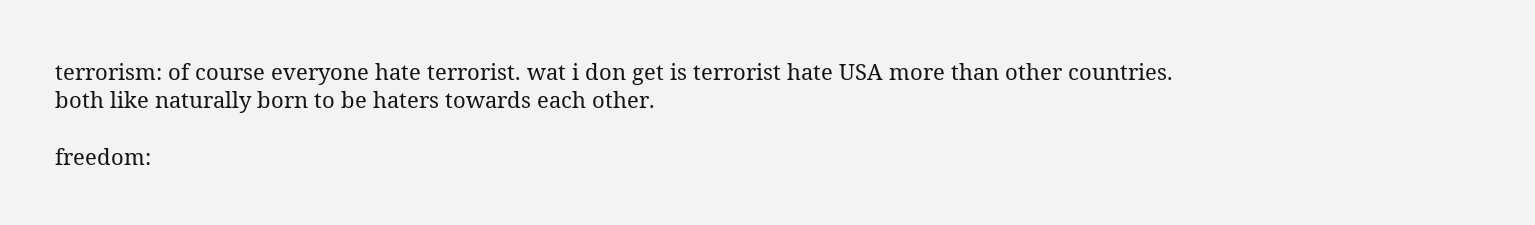terrorism: of course everyone hate terrorist. wat i don get is terrorist hate USA more than other countries. both like naturally born to be haters towards each other.

freedom: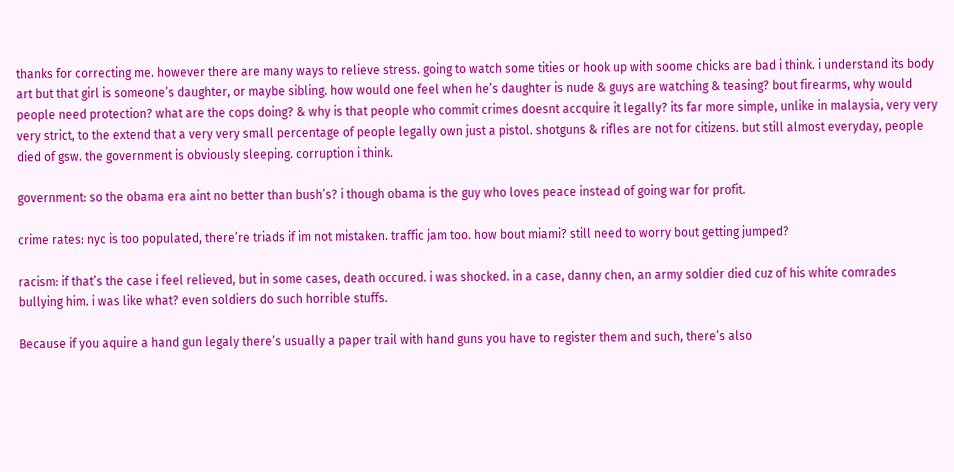thanks for correcting me. however there are many ways to relieve stress. going to watch some tities or hook up with soome chicks are bad i think. i understand its body art but that girl is someone’s daughter, or maybe sibling. how would one feel when he’s daughter is nude & guys are watching & teasing? bout firearms, why would people need protection? what are the cops doing? & why is that people who commit crimes doesnt accquire it legally? its far more simple, unlike in malaysia, very very very strict, to the extend that a very very small percentage of people legally own just a pistol. shotguns & rifles are not for citizens. but still almost everyday, people died of gsw. the government is obviously sleeping. corruption i think.

government: so the obama era aint no better than bush’s? i though obama is the guy who loves peace instead of going war for profit.

crime rates: nyc is too populated, there’re triads if im not mistaken. traffic jam too. how bout miami? still need to worry bout getting jumped?

racism: if that’s the case i feel relieved, but in some cases, death occured. i was shocked. in a case, danny chen, an army soldier died cuz of his white comrades bullying him. i was like what? even soldiers do such horrible stuffs.

Because if you aquire a hand gun legaly there’s usually a paper trail with hand guns you have to register them and such, there’s also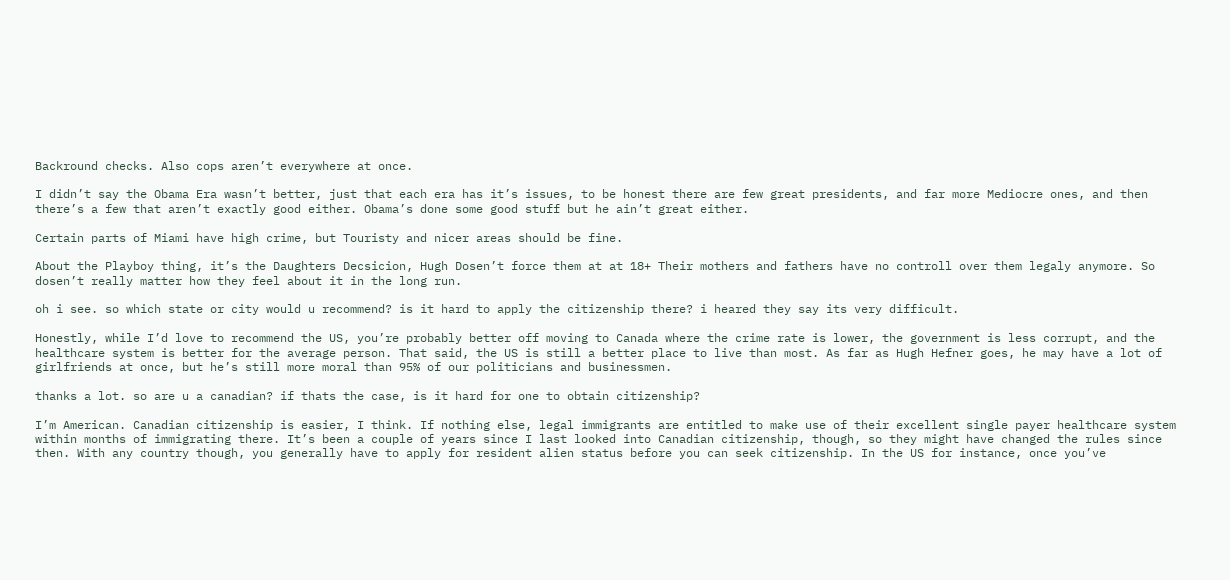Backround checks. Also cops aren’t everywhere at once.

I didn’t say the Obama Era wasn’t better, just that each era has it’s issues, to be honest there are few great presidents, and far more Mediocre ones, and then there’s a few that aren’t exactly good either. Obama’s done some good stuff but he ain’t great either.

Certain parts of Miami have high crime, but Touristy and nicer areas should be fine.

About the Playboy thing, it’s the Daughters Decsicion, Hugh Dosen’t force them at at 18+ Their mothers and fathers have no controll over them legaly anymore. So dosen’t really matter how they feel about it in the long run.

oh i see. so which state or city would u recommend? is it hard to apply the citizenship there? i heared they say its very difficult.

Honestly, while I’d love to recommend the US, you’re probably better off moving to Canada where the crime rate is lower, the government is less corrupt, and the healthcare system is better for the average person. That said, the US is still a better place to live than most. As far as Hugh Hefner goes, he may have a lot of girlfriends at once, but he’s still more moral than 95% of our politicians and businessmen.

thanks a lot. so are u a canadian? if thats the case, is it hard for one to obtain citizenship?

I’m American. Canadian citizenship is easier, I think. If nothing else, legal immigrants are entitled to make use of their excellent single payer healthcare system within months of immigrating there. It’s been a couple of years since I last looked into Canadian citizenship, though, so they might have changed the rules since then. With any country though, you generally have to apply for resident alien status before you can seek citizenship. In the US for instance, once you’ve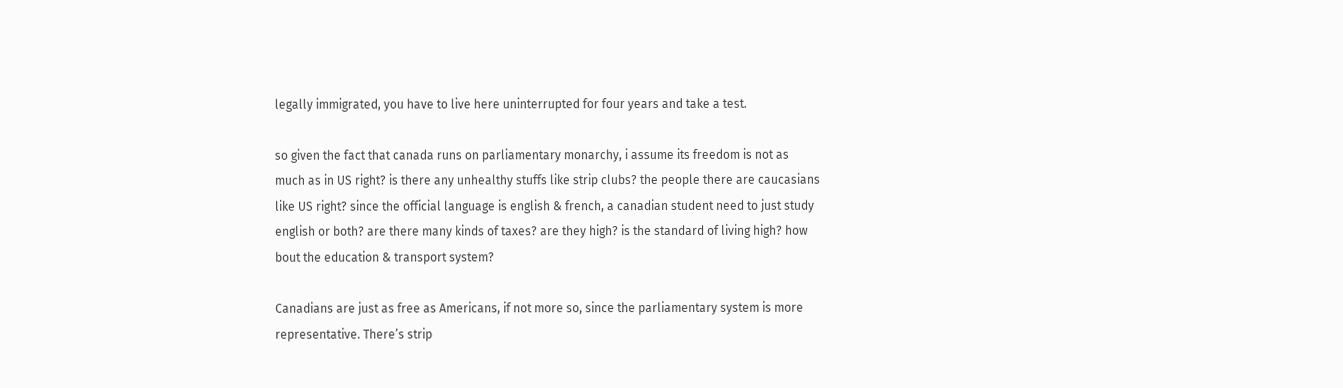legally immigrated, you have to live here uninterrupted for four years and take a test.

so given the fact that canada runs on parliamentary monarchy, i assume its freedom is not as much as in US right? is there any unhealthy stuffs like strip clubs? the people there are caucasians like US right? since the official language is english & french, a canadian student need to just study english or both? are there many kinds of taxes? are they high? is the standard of living high? how bout the education & transport system?

Canadians are just as free as Americans, if not more so, since the parliamentary system is more representative. There’s strip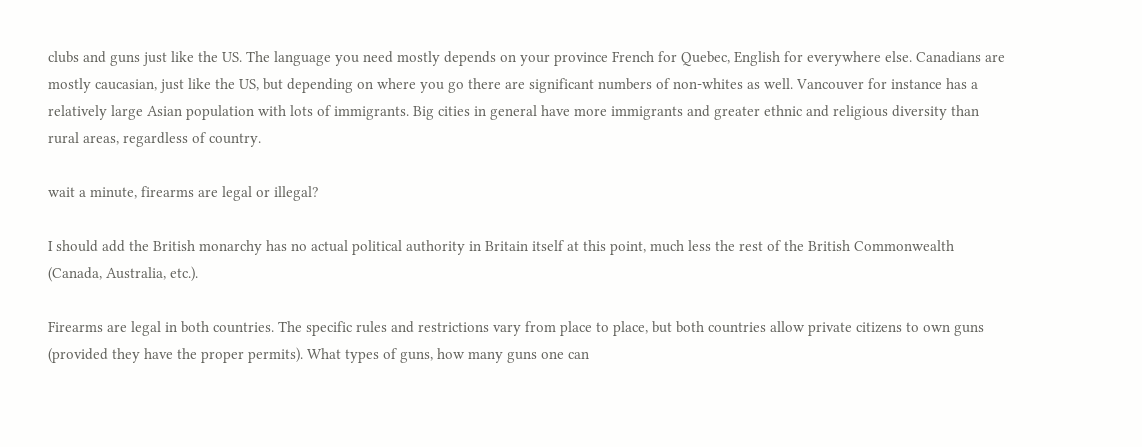clubs and guns just like the US. The language you need mostly depends on your province French for Quebec, English for everywhere else. Canadians are mostly caucasian, just like the US, but depending on where you go there are significant numbers of non-whites as well. Vancouver for instance has a relatively large Asian population with lots of immigrants. Big cities in general have more immigrants and greater ethnic and religious diversity than rural areas, regardless of country.

wait a minute, firearms are legal or illegal?

I should add the British monarchy has no actual political authority in Britain itself at this point, much less the rest of the British Commonwealth (Canada, Australia, etc.).

Firearms are legal in both countries. The specific rules and restrictions vary from place to place, but both countries allow private citizens to own guns (provided they have the proper permits). What types of guns, how many guns one can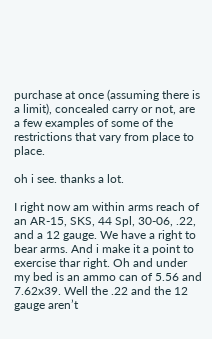purchase at once (assuming there is a limit), concealed carry or not, are a few examples of some of the restrictions that vary from place to place.

oh i see. thanks a lot.

I right now am within arms reach of an AR-15, SKS, 44 Spl, 30-06, .22, and a 12 gauge. We have a right to bear arms. And i make it a point to exercise thar right. Oh and under my bed is an ammo can of 5.56 and 7.62x39. Well the .22 and the 12 gauge aren’t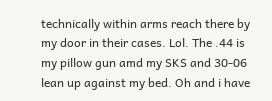technically within arms reach there by my door in their cases. Lol. The .44 is my pillow gun amd my SKS and 30-06 lean up against my bed. Oh and i have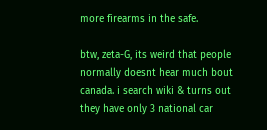more firearms in the safe.

btw, zeta-G, its weird that people normally doesnt hear much bout canada. i search wiki & turns out they have only 3 national car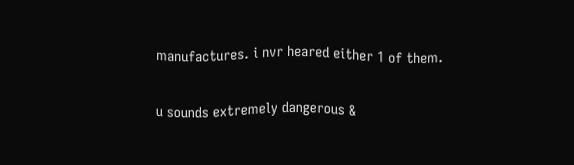manufactures. i nvr heared either 1 of them.

u sounds extremely dangerous &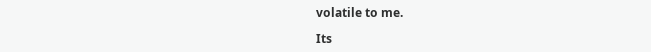volatile to me.

Its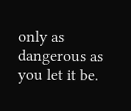only as dangerous as you let it be.